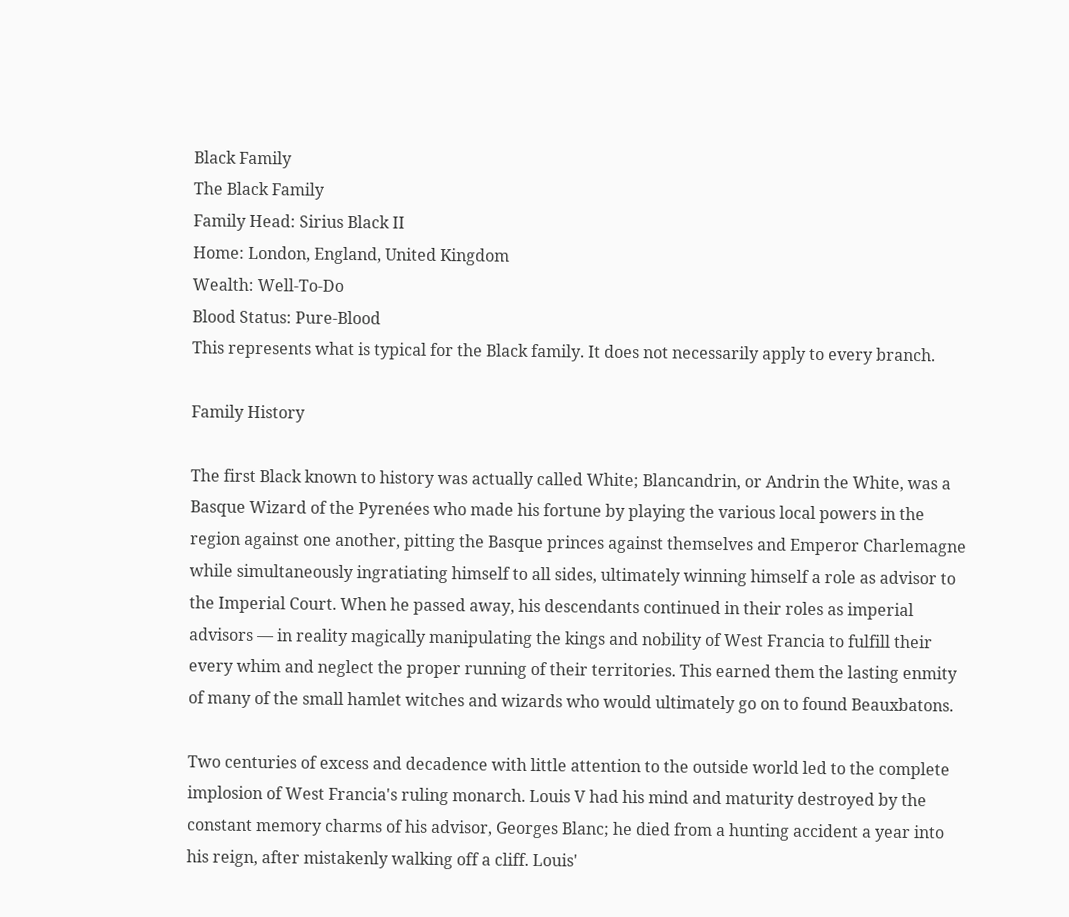Black Family
The Black Family
Family Head: Sirius Black II
Home: London, England, United Kingdom
Wealth: Well-To-Do
Blood Status: Pure-Blood
This represents what is typical for the Black family. It does not necessarily apply to every branch.

Family History

The first Black known to history was actually called White; Blancandrin, or Andrin the White, was a Basque Wizard of the Pyrenées who made his fortune by playing the various local powers in the region against one another, pitting the Basque princes against themselves and Emperor Charlemagne while simultaneously ingratiating himself to all sides, ultimately winning himself a role as advisor to the Imperial Court. When he passed away, his descendants continued in their roles as imperial advisors — in reality magically manipulating the kings and nobility of West Francia to fulfill their every whim and neglect the proper running of their territories. This earned them the lasting enmity of many of the small hamlet witches and wizards who would ultimately go on to found Beauxbatons.

Two centuries of excess and decadence with little attention to the outside world led to the complete implosion of West Francia's ruling monarch. Louis V had his mind and maturity destroyed by the constant memory charms of his advisor, Georges Blanc; he died from a hunting accident a year into his reign, after mistakenly walking off a cliff. Louis'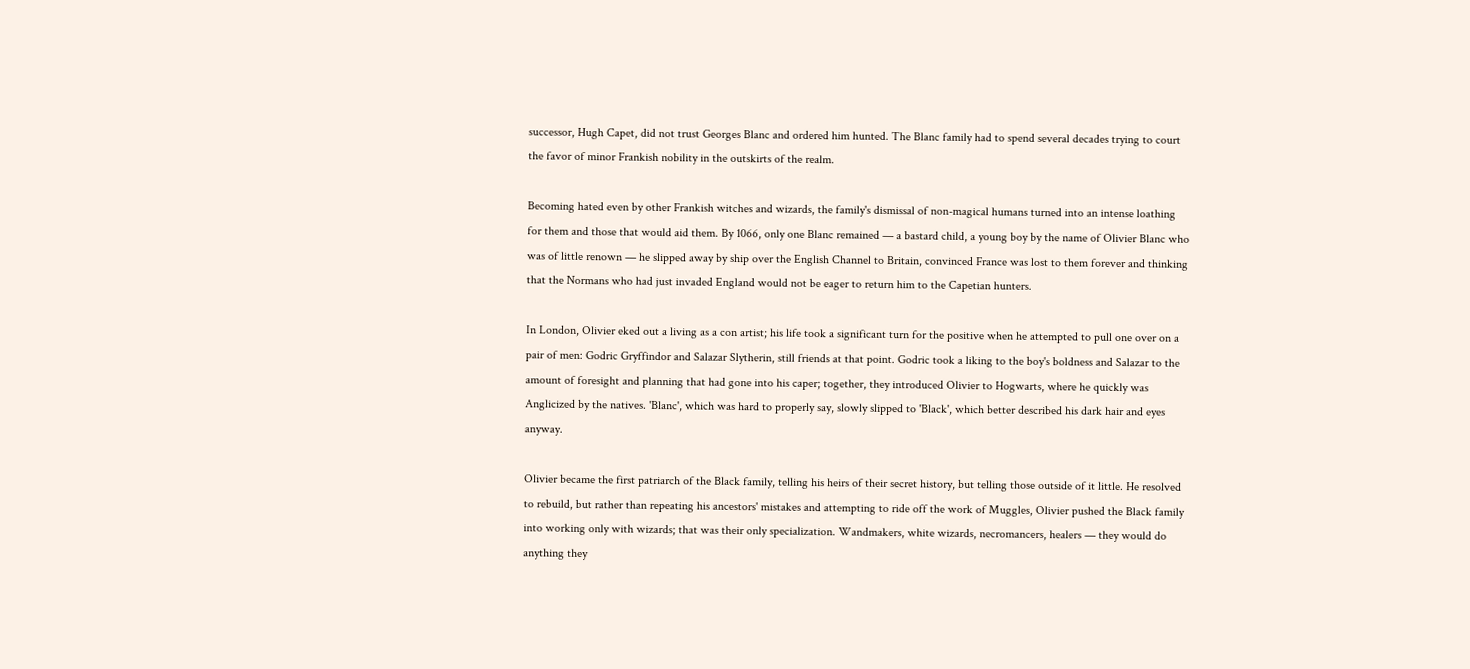successor, Hugh Capet, did not trust Georges Blanc and ordered him hunted. The Blanc family had to spend several decades trying to court the favor of minor Frankish nobility in the outskirts of the realm.

Becoming hated even by other Frankish witches and wizards, the family's dismissal of non-magical humans turned into an intense loathing for them and those that would aid them. By 1066, only one Blanc remained — a bastard child, a young boy by the name of Olivier Blanc who was of little renown — he slipped away by ship over the English Channel to Britain, convinced France was lost to them forever and thinking that the Normans who had just invaded England would not be eager to return him to the Capetian hunters.

In London, Olivier eked out a living as a con artist; his life took a significant turn for the positive when he attempted to pull one over on a pair of men: Godric Gryffindor and Salazar Slytherin, still friends at that point. Godric took a liking to the boy's boldness and Salazar to the amount of foresight and planning that had gone into his caper; together, they introduced Olivier to Hogwarts, where he quickly was Anglicized by the natives. 'Blanc', which was hard to properly say, slowly slipped to 'Black', which better described his dark hair and eyes anyway.

Olivier became the first patriarch of the Black family, telling his heirs of their secret history, but telling those outside of it little. He resolved to rebuild, but rather than repeating his ancestors' mistakes and attempting to ride off the work of Muggles, Olivier pushed the Black family into working only with wizards; that was their only specialization. Wandmakers, white wizards, necromancers, healers — they would do anything they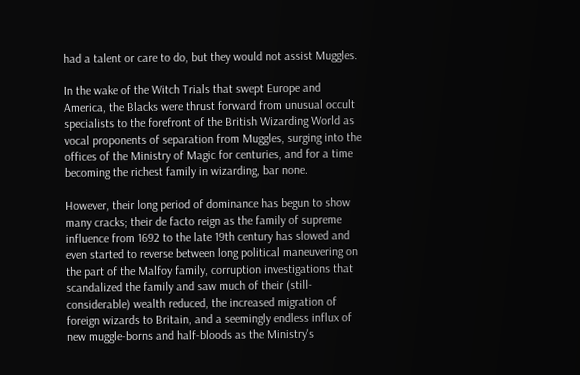had a talent or care to do, but they would not assist Muggles.

In the wake of the Witch Trials that swept Europe and America, the Blacks were thrust forward from unusual occult specialists to the forefront of the British Wizarding World as vocal proponents of separation from Muggles, surging into the offices of the Ministry of Magic for centuries, and for a time becoming the richest family in wizarding, bar none.

However, their long period of dominance has begun to show many cracks; their de facto reign as the family of supreme influence from 1692 to the late 19th century has slowed and even started to reverse between long political maneuvering on the part of the Malfoy family, corruption investigations that scandalized the family and saw much of their (still-considerable) wealth reduced, the increased migration of foreign wizards to Britain, and a seemingly endless influx of new muggle-borns and half-bloods as the Ministry's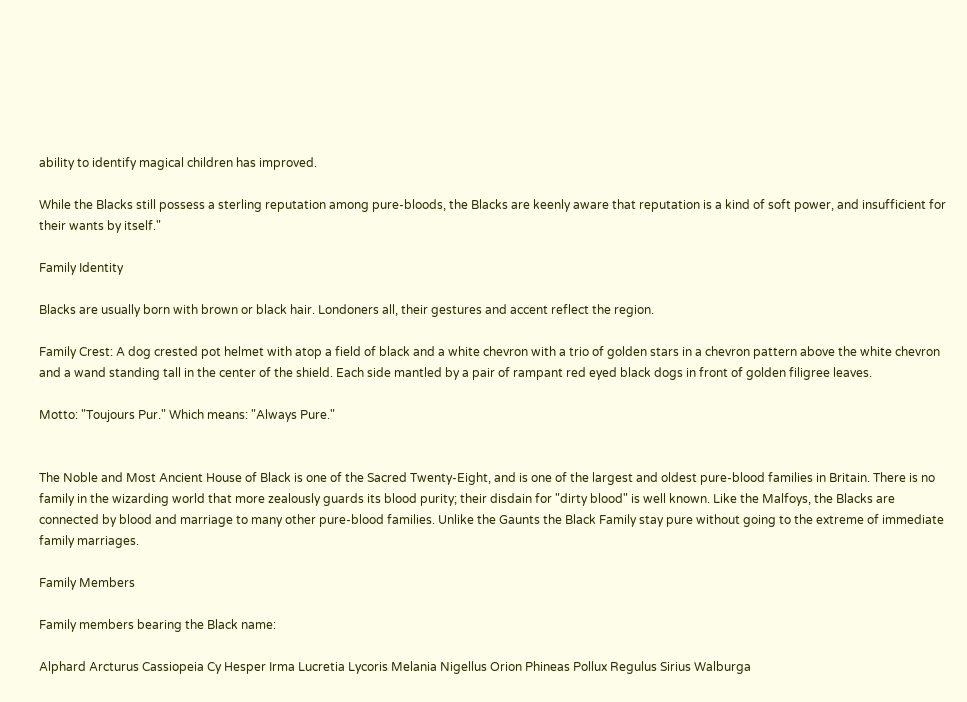ability to identify magical children has improved.

While the Blacks still possess a sterling reputation among pure-bloods, the Blacks are keenly aware that reputation is a kind of soft power, and insufficient for their wants by itself."

Family Identity

Blacks are usually born with brown or black hair. Londoners all, their gestures and accent reflect the region.

Family Crest: A dog crested pot helmet with atop a field of black and a white chevron with a trio of golden stars in a chevron pattern above the white chevron and a wand standing tall in the center of the shield. Each side mantled by a pair of rampant red eyed black dogs in front of golden filigree leaves.

Motto: "Toujours Pur." Which means: "Always Pure."


The Noble and Most Ancient House of Black is one of the Sacred Twenty-Eight, and is one of the largest and oldest pure-blood families in Britain. There is no family in the wizarding world that more zealously guards its blood purity; their disdain for "dirty blood" is well known. Like the Malfoys, the Blacks are connected by blood and marriage to many other pure-blood families. Unlike the Gaunts the Black Family stay pure without going to the extreme of immediate family marriages.

Family Members

Family members bearing the Black name:

Alphard Arcturus Cassiopeia Cy Hesper Irma Lucretia Lycoris Melania Nigellus Orion Phineas Pollux Regulus Sirius Walburga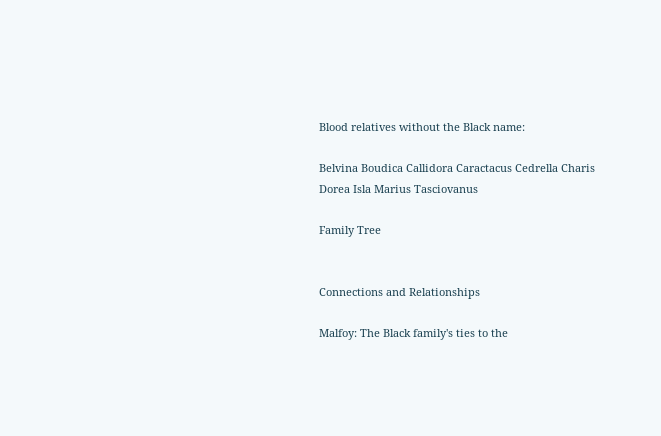Blood relatives without the Black name:

Belvina Boudica Callidora Caractacus Cedrella Charis Dorea Isla Marius Tasciovanus

Family Tree


Connections and Relationships

Malfoy: The Black family's ties to the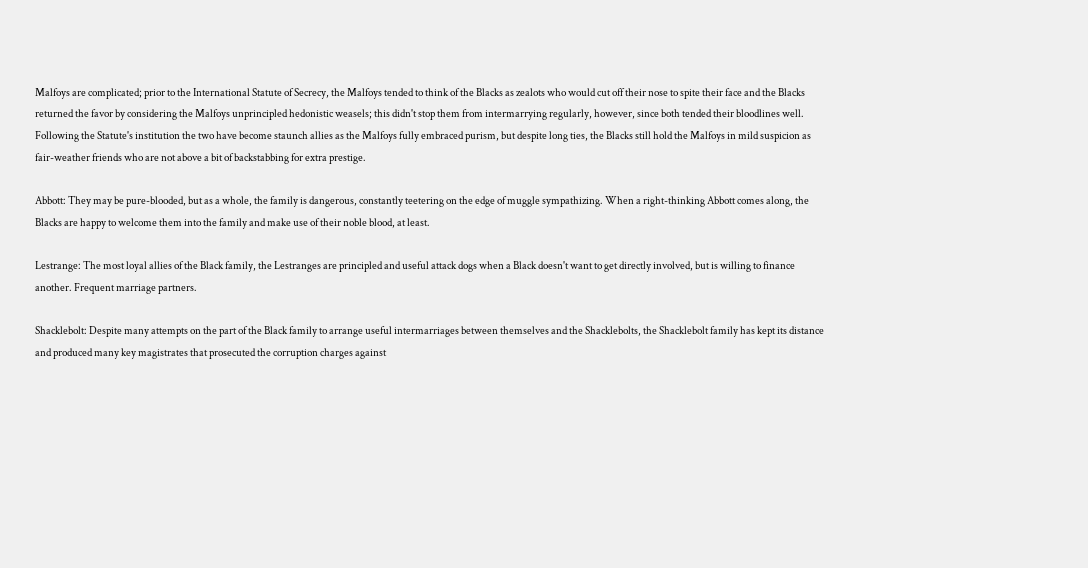Malfoys are complicated; prior to the International Statute of Secrecy, the Malfoys tended to think of the Blacks as zealots who would cut off their nose to spite their face and the Blacks returned the favor by considering the Malfoys unprincipled hedonistic weasels; this didn't stop them from intermarrying regularly, however, since both tended their bloodlines well. Following the Statute's institution the two have become staunch allies as the Malfoys fully embraced purism, but despite long ties, the Blacks still hold the Malfoys in mild suspicion as fair-weather friends who are not above a bit of backstabbing for extra prestige.

Abbott: They may be pure-blooded, but as a whole, the family is dangerous, constantly teetering on the edge of muggle sympathizing. When a right-thinking Abbott comes along, the Blacks are happy to welcome them into the family and make use of their noble blood, at least.

Lestrange: The most loyal allies of the Black family, the Lestranges are principled and useful attack dogs when a Black doesn't want to get directly involved, but is willing to finance another. Frequent marriage partners.

Shacklebolt: Despite many attempts on the part of the Black family to arrange useful intermarriages between themselves and the Shacklebolts, the Shacklebolt family has kept its distance and produced many key magistrates that prosecuted the corruption charges against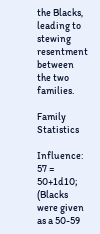the Blacks, leading to stewing resentment between the two families.

Family Statistics

Influence: 57 = 50+1d10; (Blacks were given as a 50-59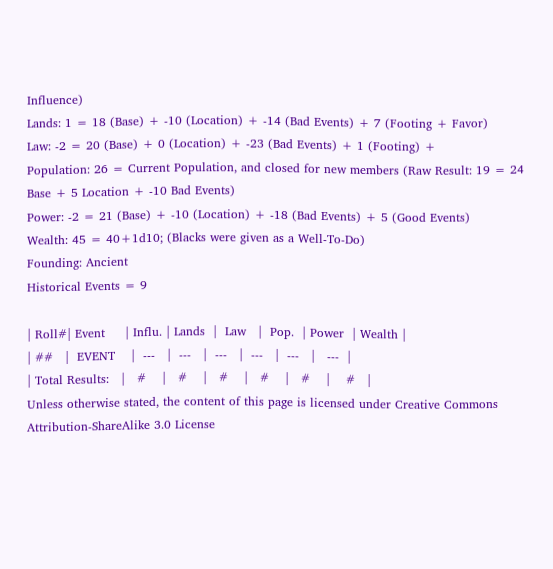Influence)
Lands: 1 = 18 (Base) + -10 (Location) + -14 (Bad Events) + 7 (Footing + Favor)
Law: -2 = 20 (Base) + 0 (Location) + -23 (Bad Events) + 1 (Footing) +
Population: 26 = Current Population, and closed for new members (Raw Result: 19 = 24 Base + 5 Location + -10 Bad Events)
Power: -2 = 21 (Base) + -10 (Location) + -18 (Bad Events) + 5 (Good Events)
Wealth: 45 = 40+1d10; (Blacks were given as a Well-To-Do)
Founding: Ancient
Historical Events = 9

| Roll#| Event     | Influ. | Lands  |  Law   |  Pop.  | Power  | Wealth |
| ##   |  EVENT    |  ---   |  ---   |  ---   |  ---   |  ---   |   ---  |
| Total Results:   |   #    |   #    |   #    |   #    |   #    |    #   |
Unless otherwise stated, the content of this page is licensed under Creative Commons Attribution-ShareAlike 3.0 License